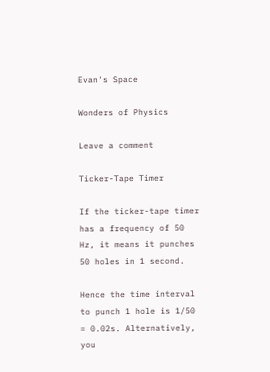Evan's Space

Wonders of Physics

Leave a comment

Ticker-Tape Timer

If the ticker-tape timer has a frequency of 50 Hz, it means it punches 50 holes in 1 second.

Hence the time interval to punch 1 hole is 1/50 = 0.02s. Alternatively, you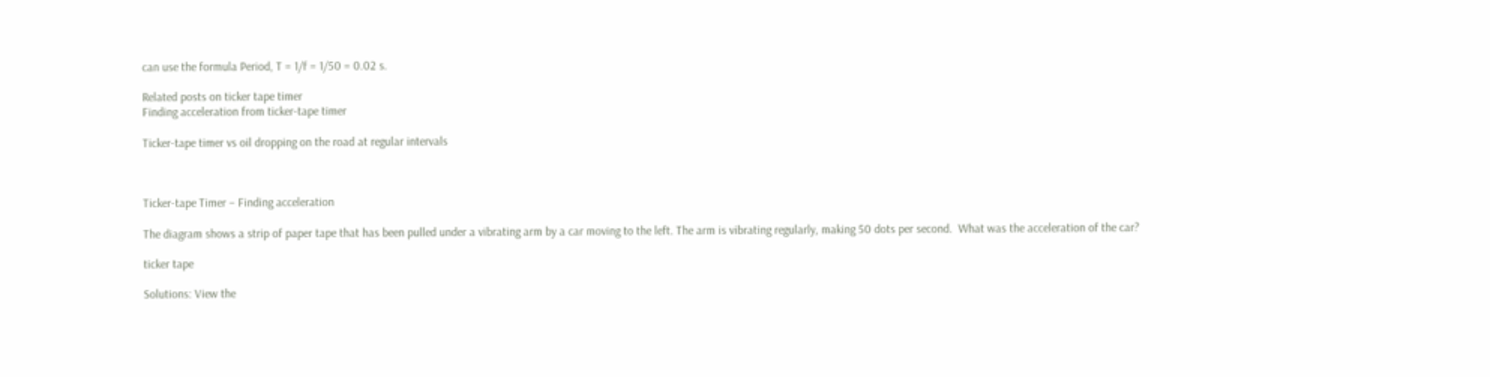can use the formula Period, T = 1/f = 1/50 = 0.02 s.

Related posts on ticker tape timer
Finding acceleration from ticker-tape timer

Ticker-tape timer vs oil dropping on the road at regular intervals



Ticker-tape Timer – Finding acceleration

The diagram shows a strip of paper tape that has been pulled under a vibrating arm by a car moving to the left. The arm is vibrating regularly, making 50 dots per second.  What was the acceleration of the car?

ticker tape

Solutions: View the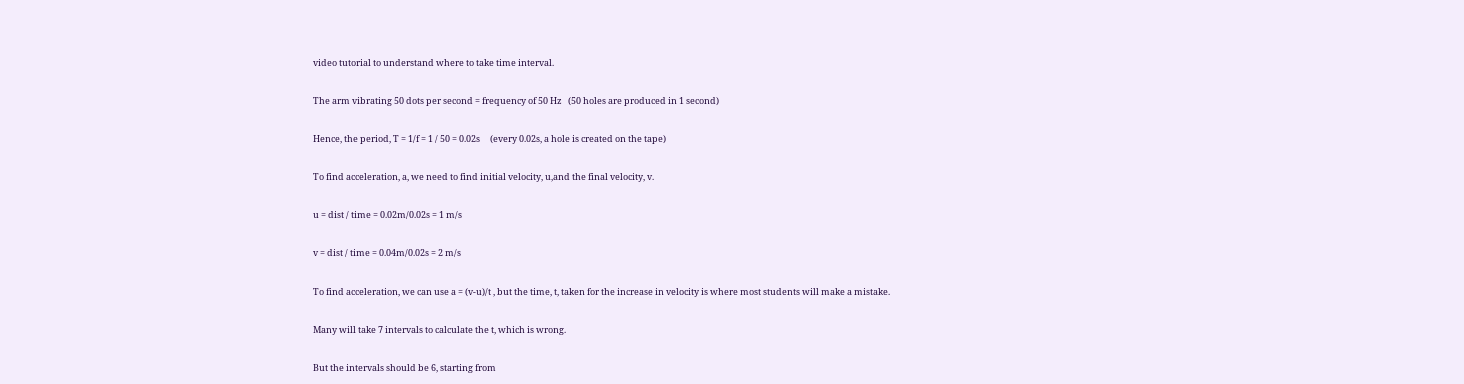video tutorial to understand where to take time interval.

The arm vibrating 50 dots per second = frequency of 50 Hz   (50 holes are produced in 1 second)

Hence, the period, T = 1/f = 1 / 50 = 0.02s     (every 0.02s, a hole is created on the tape)

To find acceleration, a, we need to find initial velocity, u,and the final velocity, v.

u = dist / time = 0.02m/0.02s = 1 m/s

v = dist / time = 0.04m/0.02s = 2 m/s

To find acceleration, we can use a = (v-u)/t , but the time, t, taken for the increase in velocity is where most students will make a mistake.

Many will take 7 intervals to calculate the t, which is wrong.

But the intervals should be 6, starting from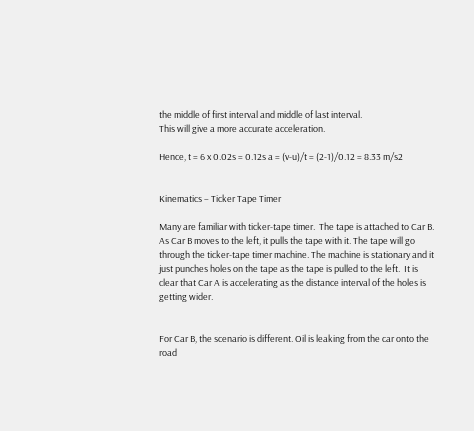the middle of first interval and middle of last interval.
This will give a more accurate acceleration.

Hence, t = 6 x 0.02s = 0.12s a = (v-u)/t = (2-1)/0.12 = 8.33 m/s2


Kinematics – Ticker Tape Timer

Many are familiar with ticker-tape timer.  The tape is attached to Car B. As Car B moves to the left, it pulls the tape with it. The tape will go through the ticker-tape timer machine. The machine is stationary and it just punches holes on the tape as the tape is pulled to the left.  It is clear that Car A is accelerating as the distance interval of the holes is getting wider.


For Car B, the scenario is different. Oil is leaking from the car onto the road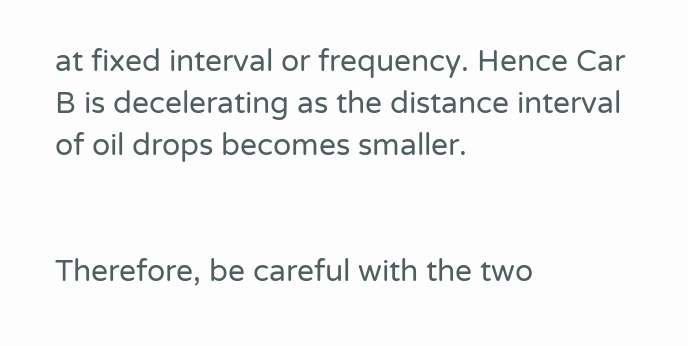at fixed interval or frequency. Hence Car B is decelerating as the distance interval of oil drops becomes smaller.


Therefore, be careful with the two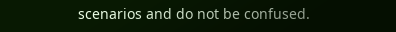scenarios and do not be confused.